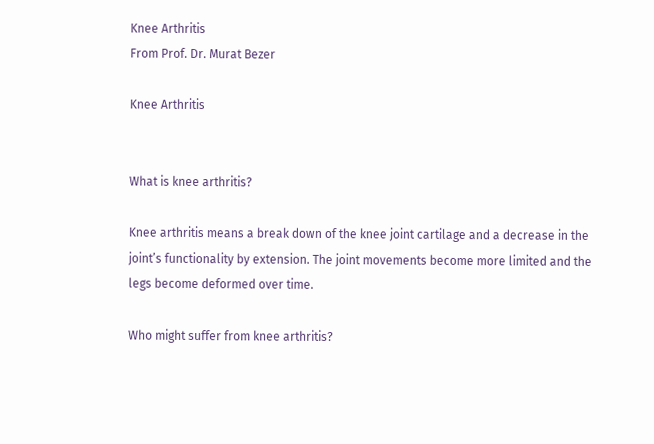Knee Arthritis
From Prof. Dr. Murat Bezer

Knee Arthritis


What is knee arthritis?

Knee arthritis means a break down of the knee joint cartilage and a decrease in the joint’s functionality by extension. The joint movements become more limited and the legs become deformed over time.

Who might suffer from knee arthritis?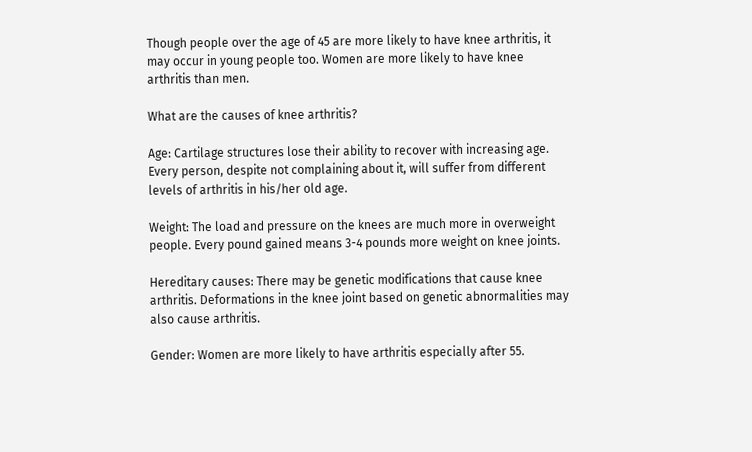Though people over the age of 45 are more likely to have knee arthritis, it may occur in young people too. Women are more likely to have knee arthritis than men.

What are the causes of knee arthritis?

Age: Cartilage structures lose their ability to recover with increasing age. Every person, despite not complaining about it, will suffer from different levels of arthritis in his/her old age.

Weight: The load and pressure on the knees are much more in overweight people. Every pound gained means 3-4 pounds more weight on knee joints.

Hereditary causes: There may be genetic modifications that cause knee arthritis. Deformations in the knee joint based on genetic abnormalities may also cause arthritis.

Gender: Women are more likely to have arthritis especially after 55.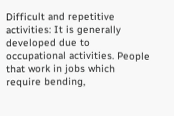Difficult and repetitive activities: It is generally developed due to occupational activities. People that work in jobs which require bending,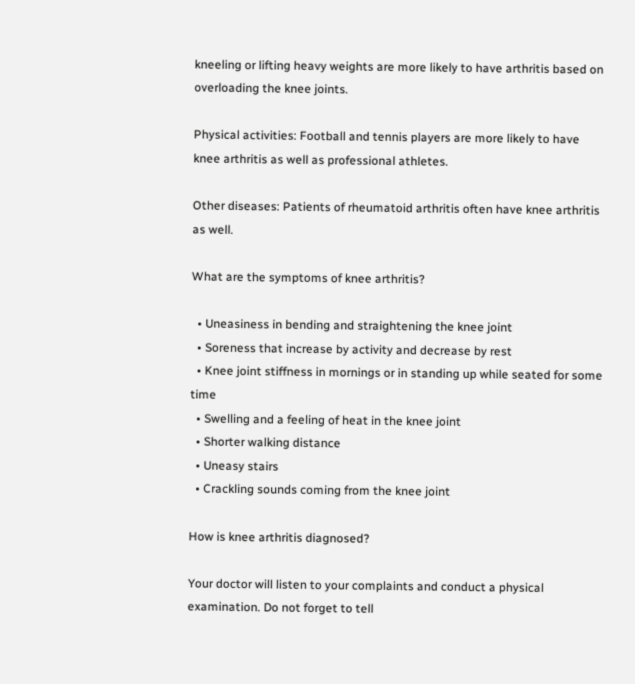kneeling or lifting heavy weights are more likely to have arthritis based on overloading the knee joints.

Physical activities: Football and tennis players are more likely to have knee arthritis as well as professional athletes.

Other diseases: Patients of rheumatoid arthritis often have knee arthritis as well.

What are the symptoms of knee arthritis?

  • Uneasiness in bending and straightening the knee joint
  • Soreness that increase by activity and decrease by rest
  • Knee joint stiffness in mornings or in standing up while seated for some time
  • Swelling and a feeling of heat in the knee joint
  • Shorter walking distance
  • Uneasy stairs
  • Crackling sounds coming from the knee joint

How is knee arthritis diagnosed?

Your doctor will listen to your complaints and conduct a physical examination. Do not forget to tell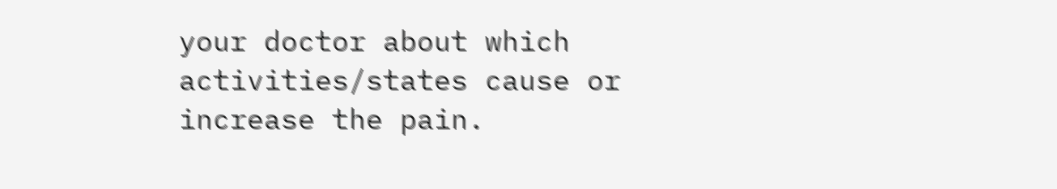your doctor about which activities/states cause or increase the pain.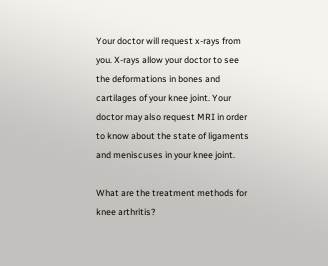Your doctor will request x-rays from you. X-rays allow your doctor to see the deformations in bones and cartilages of your knee joint. Your doctor may also request MRI in order to know about the state of ligaments and meniscuses in your knee joint.

What are the treatment methods for knee arthritis?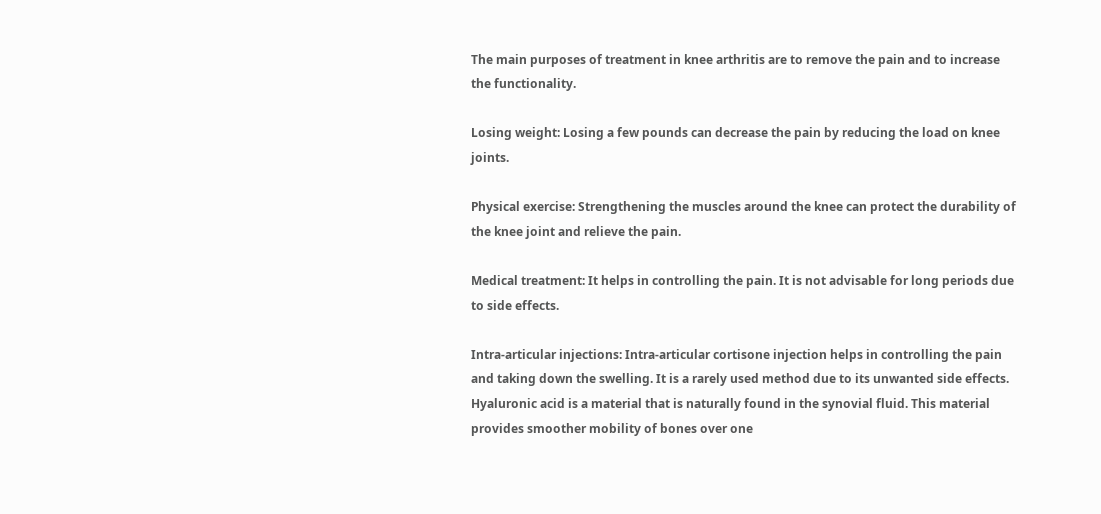The main purposes of treatment in knee arthritis are to remove the pain and to increase the functionality.

Losing weight: Losing a few pounds can decrease the pain by reducing the load on knee joints.

Physical exercise: Strengthening the muscles around the knee can protect the durability of the knee joint and relieve the pain.

Medical treatment: It helps in controlling the pain. It is not advisable for long periods due to side effects.

Intra-articular injections: Intra-articular cortisone injection helps in controlling the pain and taking down the swelling. It is a rarely used method due to its unwanted side effects. Hyaluronic acid is a material that is naturally found in the synovial fluid. This material provides smoother mobility of bones over one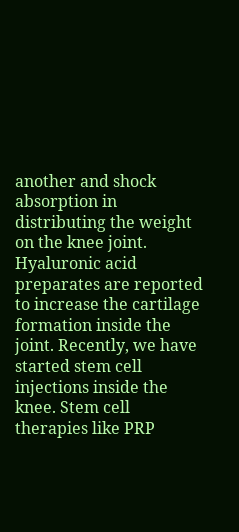another and shock absorption in distributing the weight on the knee joint. Hyaluronic acid preparates are reported to increase the cartilage formation inside the joint. Recently, we have started stem cell injections inside the knee. Stem cell therapies like PRP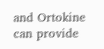and Ortokine can provide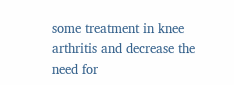some treatment in knee arthritis and decrease the need for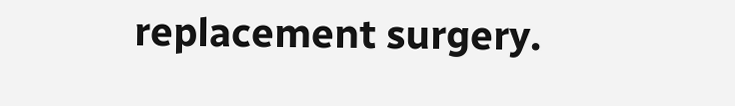replacement surgery.